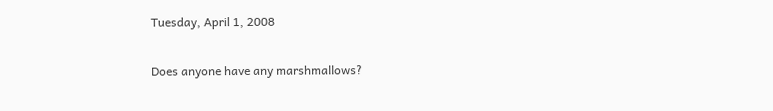Tuesday, April 1, 2008

Does anyone have any marshmallows?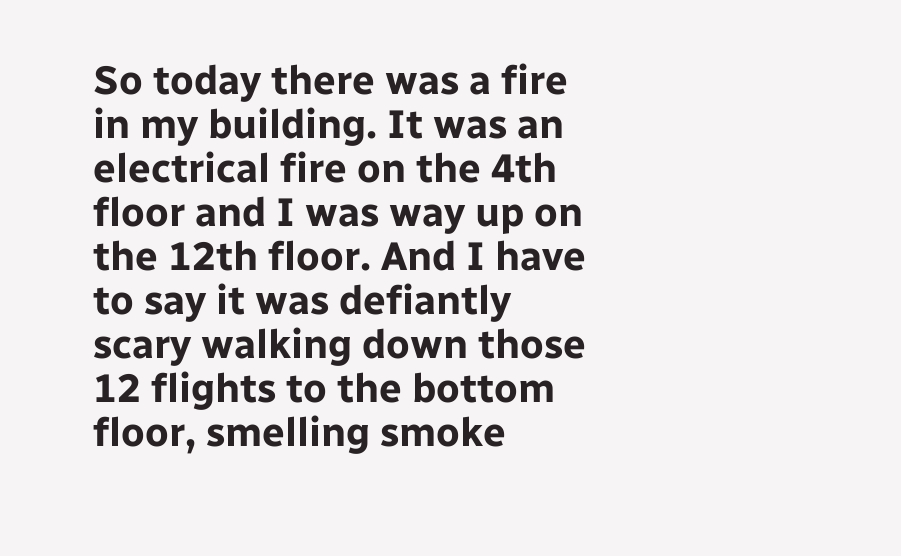So today there was a fire in my building. It was an electrical fire on the 4th floor and I was way up on the 12th floor. And I have to say it was defiantly scary walking down those 12 flights to the bottom floor, smelling smoke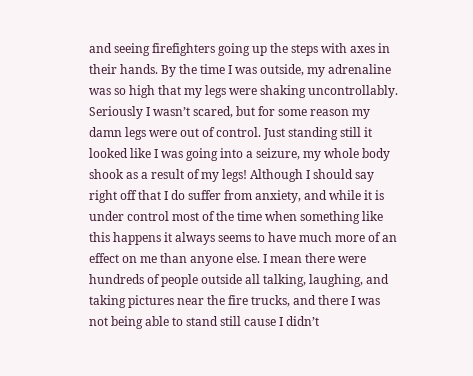and seeing firefighters going up the steps with axes in their hands. By the time I was outside, my adrenaline was so high that my legs were shaking uncontrollably. Seriously I wasn’t scared, but for some reason my damn legs were out of control. Just standing still it looked like I was going into a seizure, my whole body shook as a result of my legs! Although I should say right off that I do suffer from anxiety, and while it is under control most of the time when something like this happens it always seems to have much more of an effect on me than anyone else. I mean there were hundreds of people outside all talking, laughing, and taking pictures near the fire trucks, and there I was not being able to stand still cause I didn’t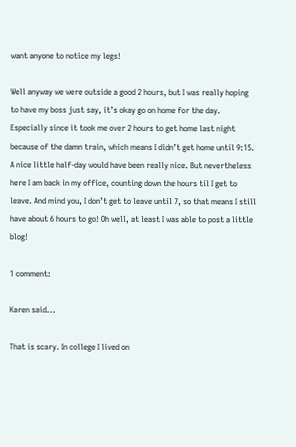want anyone to notice my legs!

Well anyway we were outside a good 2 hours, but I was really hoping to have my boss just say, it’s okay go on home for the day. Especially since it took me over 2 hours to get home last night because of the damn train, which means I didn’t get home until 9:15. A nice little half-day would have been really nice. But nevertheless here I am back in my office, counting down the hours til I get to leave. And mind you, I don’t get to leave until 7, so that means I still have about 6 hours to go! Oh well, at least I was able to post a little blog!

1 comment:

Karen said...

That is scary. In college I lived on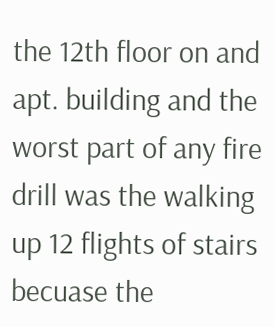the 12th floor on and apt. building and the worst part of any fire drill was the walking up 12 flights of stairs becuase the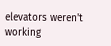elevators weren't working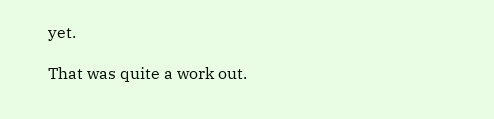yet.

That was quite a work out.